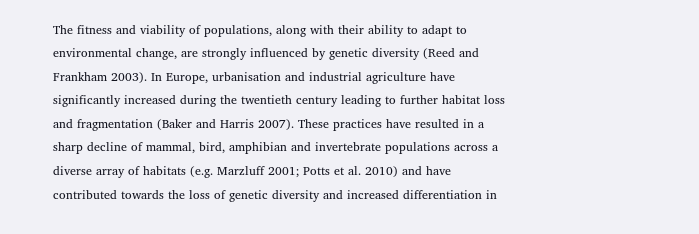The fitness and viability of populations, along with their ability to adapt to environmental change, are strongly influenced by genetic diversity (Reed and Frankham 2003). In Europe, urbanisation and industrial agriculture have significantly increased during the twentieth century leading to further habitat loss and fragmentation (Baker and Harris 2007). These practices have resulted in a sharp decline of mammal, bird, amphibian and invertebrate populations across a diverse array of habitats (e.g. Marzluff 2001; Potts et al. 2010) and have contributed towards the loss of genetic diversity and increased differentiation in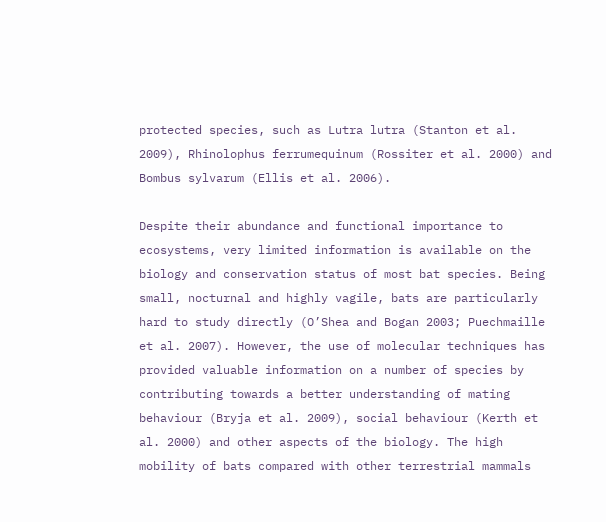protected species, such as Lutra lutra (Stanton et al. 2009), Rhinolophus ferrumequinum (Rossiter et al. 2000) and Bombus sylvarum (Ellis et al. 2006).

Despite their abundance and functional importance to ecosystems, very limited information is available on the biology and conservation status of most bat species. Being small, nocturnal and highly vagile, bats are particularly hard to study directly (O’Shea and Bogan 2003; Puechmaille et al. 2007). However, the use of molecular techniques has provided valuable information on a number of species by contributing towards a better understanding of mating behaviour (Bryja et al. 2009), social behaviour (Kerth et al. 2000) and other aspects of the biology. The high mobility of bats compared with other terrestrial mammals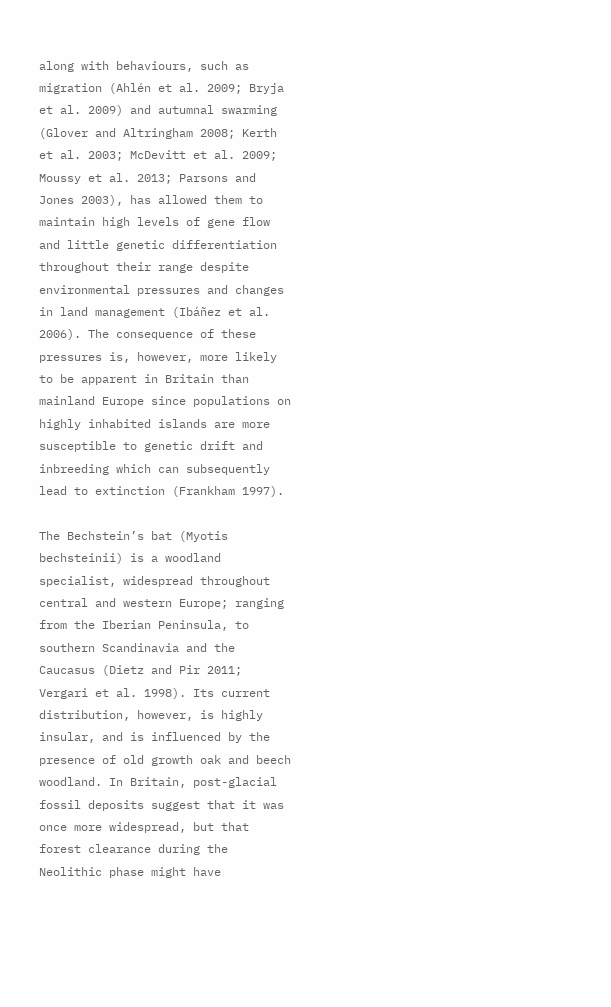along with behaviours, such as migration (Ahlén et al. 2009; Bryja et al. 2009) and autumnal swarming (Glover and Altringham 2008; Kerth et al. 2003; McDevitt et al. 2009; Moussy et al. 2013; Parsons and Jones 2003), has allowed them to maintain high levels of gene flow and little genetic differentiation throughout their range despite environmental pressures and changes in land management (Ibáñez et al. 2006). The consequence of these pressures is, however, more likely to be apparent in Britain than mainland Europe since populations on highly inhabited islands are more susceptible to genetic drift and inbreeding which can subsequently lead to extinction (Frankham 1997).

The Bechstein’s bat (Myotis bechsteinii) is a woodland specialist, widespread throughout central and western Europe; ranging from the Iberian Peninsula, to southern Scandinavia and the Caucasus (Dietz and Pir 2011; Vergari et al. 1998). Its current distribution, however, is highly insular, and is influenced by the presence of old growth oak and beech woodland. In Britain, post-glacial fossil deposits suggest that it was once more widespread, but that forest clearance during the Neolithic phase might have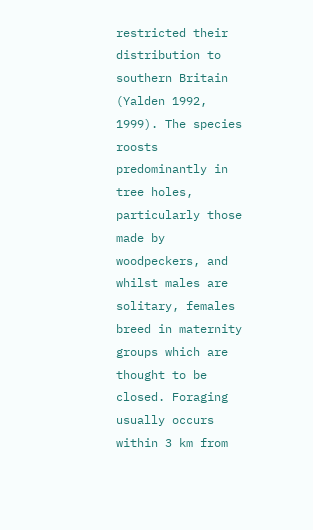restricted their distribution to southern Britain (Yalden 1992, 1999). The species roosts predominantly in tree holes, particularly those made by woodpeckers, and whilst males are solitary, females breed in maternity groups which are thought to be closed. Foraging usually occurs within 3 km from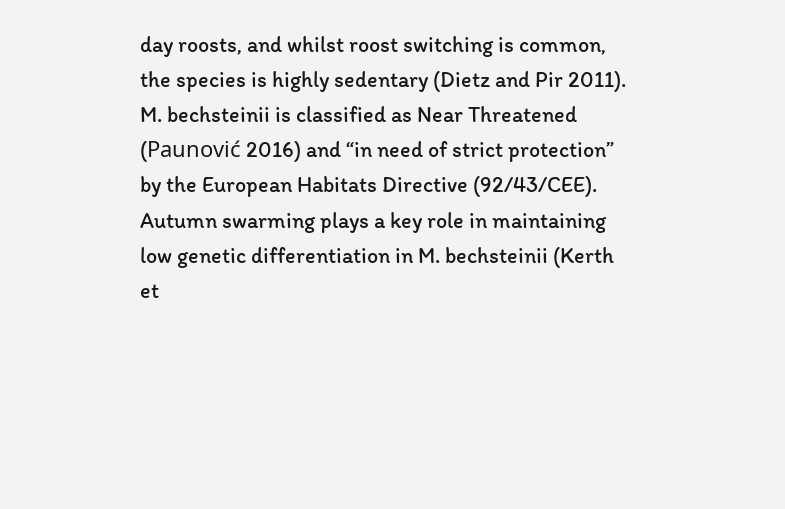day roosts, and whilst roost switching is common, the species is highly sedentary (Dietz and Pir 2011). M. bechsteinii is classified as Near Threatened (Paunović 2016) and “in need of strict protection” by the European Habitats Directive (92/43/CEE). Autumn swarming plays a key role in maintaining low genetic differentiation in M. bechsteinii (Kerth et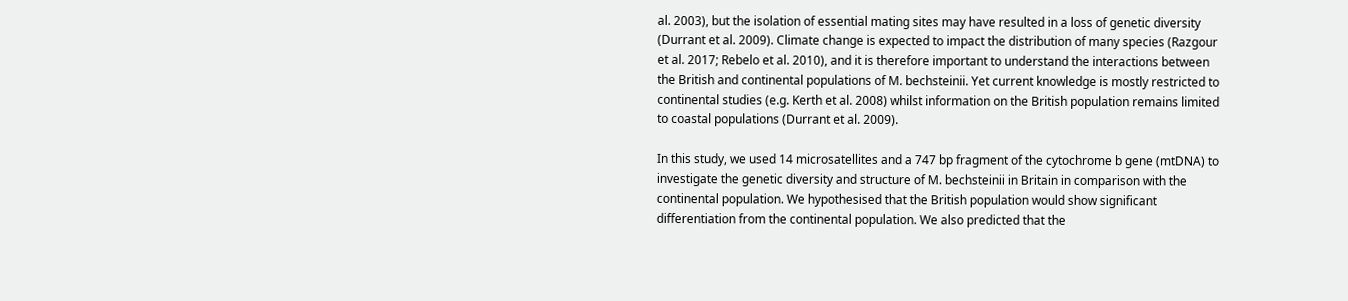al. 2003), but the isolation of essential mating sites may have resulted in a loss of genetic diversity (Durrant et al. 2009). Climate change is expected to impact the distribution of many species (Razgour et al. 2017; Rebelo et al. 2010), and it is therefore important to understand the interactions between the British and continental populations of M. bechsteinii. Yet current knowledge is mostly restricted to continental studies (e.g. Kerth et al. 2008) whilst information on the British population remains limited to coastal populations (Durrant et al. 2009).

In this study, we used 14 microsatellites and a 747 bp fragment of the cytochrome b gene (mtDNA) to investigate the genetic diversity and structure of M. bechsteinii in Britain in comparison with the continental population. We hypothesised that the British population would show significant differentiation from the continental population. We also predicted that the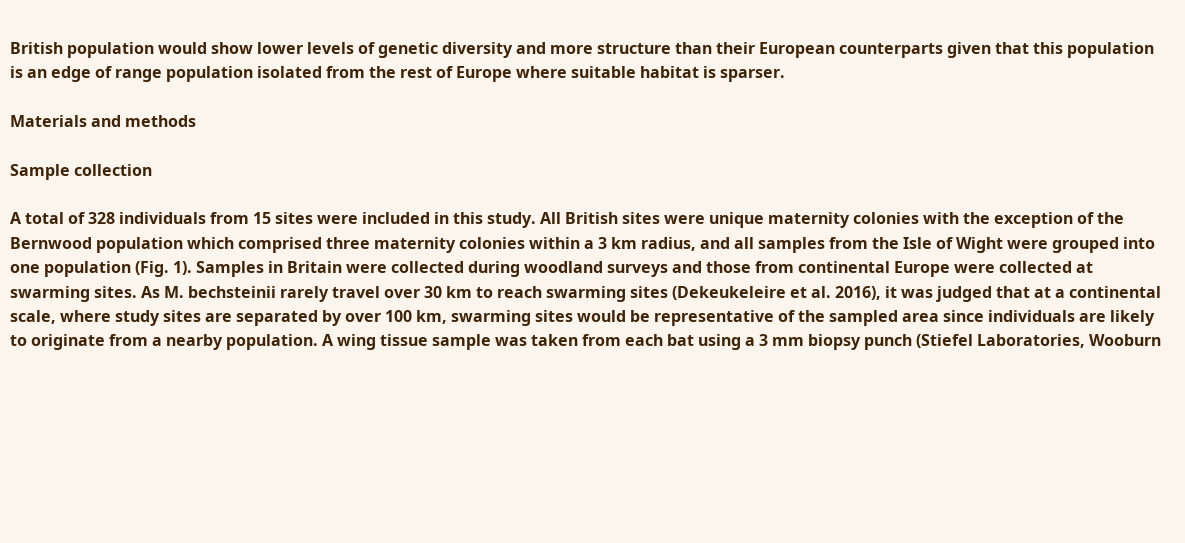British population would show lower levels of genetic diversity and more structure than their European counterparts given that this population is an edge of range population isolated from the rest of Europe where suitable habitat is sparser.

Materials and methods

Sample collection

A total of 328 individuals from 15 sites were included in this study. All British sites were unique maternity colonies with the exception of the Bernwood population which comprised three maternity colonies within a 3 km radius, and all samples from the Isle of Wight were grouped into one population (Fig. 1). Samples in Britain were collected during woodland surveys and those from continental Europe were collected at swarming sites. As M. bechsteinii rarely travel over 30 km to reach swarming sites (Dekeukeleire et al. 2016), it was judged that at a continental scale, where study sites are separated by over 100 km, swarming sites would be representative of the sampled area since individuals are likely to originate from a nearby population. A wing tissue sample was taken from each bat using a 3 mm biopsy punch (Stiefel Laboratories, Wooburn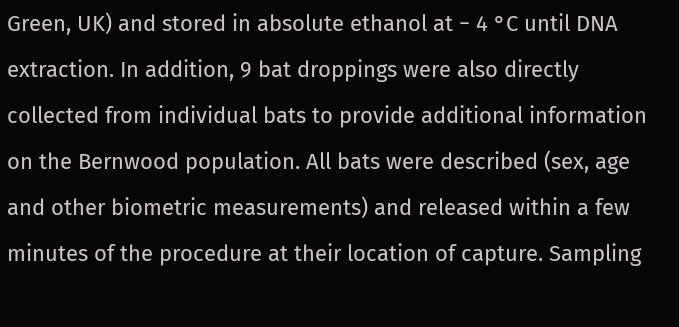Green, UK) and stored in absolute ethanol at − 4 °C until DNA extraction. In addition, 9 bat droppings were also directly collected from individual bats to provide additional information on the Bernwood population. All bats were described (sex, age and other biometric measurements) and released within a few minutes of the procedure at their location of capture. Sampling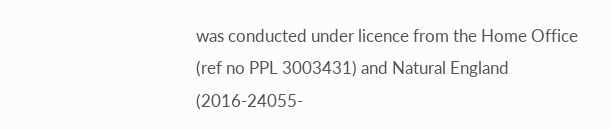was conducted under licence from the Home Office (ref no PPL 3003431) and Natural England (2016-24055-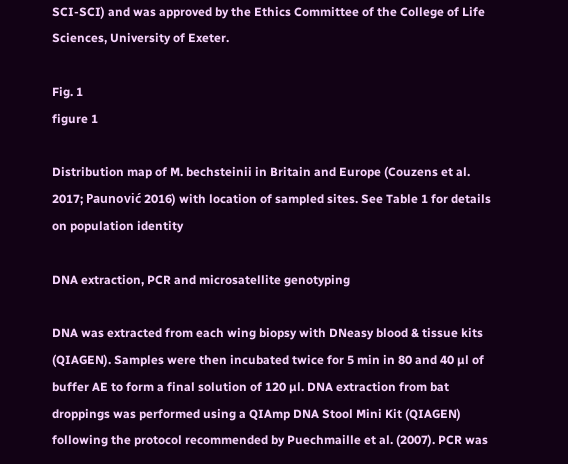SCI-SCI) and was approved by the Ethics Committee of the College of Life Sciences, University of Exeter.

Fig. 1
figure 1

Distribution map of M. bechsteinii in Britain and Europe (Couzens et al. 2017; Paunović 2016) with location of sampled sites. See Table 1 for details on population identity

DNA extraction, PCR and microsatellite genotyping

DNA was extracted from each wing biopsy with DNeasy blood & tissue kits (QIAGEN). Samples were then incubated twice for 5 min in 80 and 40 µl of buffer AE to form a final solution of 120 µl. DNA extraction from bat droppings was performed using a QIAmp DNA Stool Mini Kit (QIAGEN) following the protocol recommended by Puechmaille et al. (2007). PCR was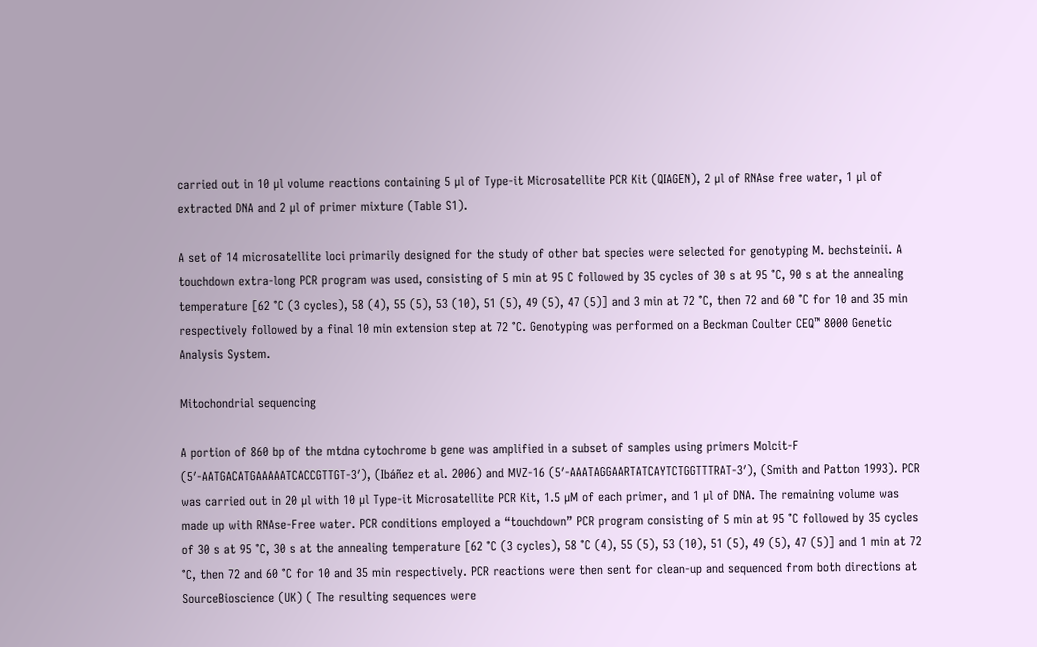carried out in 10 µl volume reactions containing 5 µl of Type-it Microsatellite PCR Kit (QIAGEN), 2 µl of RNAse free water, 1 µl of extracted DNA and 2 µl of primer mixture (Table S1).

A set of 14 microsatellite loci primarily designed for the study of other bat species were selected for genotyping M. bechsteinii. A touchdown extra-long PCR program was used, consisting of 5 min at 95 C followed by 35 cycles of 30 s at 95 °C, 90 s at the annealing temperature [62 °C (3 cycles), 58 (4), 55 (5), 53 (10), 51 (5), 49 (5), 47 (5)] and 3 min at 72 °C, then 72 and 60 °C for 10 and 35 min respectively followed by a final 10 min extension step at 72 °C. Genotyping was performed on a Beckman Coulter CEQ™ 8000 Genetic Analysis System.

Mitochondrial sequencing

A portion of 860 bp of the mtdna cytochrome b gene was amplified in a subset of samples using primers Molcit-F (5′-AATGACATGAAAAATCACCGTTGT-3′), (Ibáñez et al. 2006) and MVZ-16 (5′-AAATAGGAARTATCAYTCTGGTTTRAT-3′), (Smith and Patton 1993). PCR was carried out in 20 µl with 10 µl Type-it Microsatellite PCR Kit, 1.5 µM of each primer, and 1 µl of DNA. The remaining volume was made up with RNAse-Free water. PCR conditions employed a “touchdown” PCR program consisting of 5 min at 95 °C followed by 35 cycles of 30 s at 95 °C, 30 s at the annealing temperature [62 °C (3 cycles), 58 °C (4), 55 (5), 53 (10), 51 (5), 49 (5), 47 (5)] and 1 min at 72 °C, then 72 and 60 °C for 10 and 35 min respectively. PCR reactions were then sent for clean-up and sequenced from both directions at SourceBioscience (UK) ( The resulting sequences were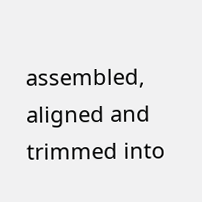assembled, aligned and trimmed into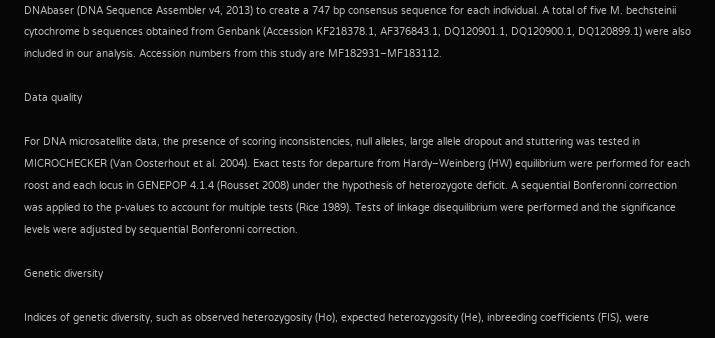DNAbaser (DNA Sequence Assembler v4, 2013) to create a 747 bp consensus sequence for each individual. A total of five M. bechsteinii cytochrome b sequences obtained from Genbank (Accession KF218378.1, AF376843.1, DQ120901.1, DQ120900.1, DQ120899.1) were also included in our analysis. Accession numbers from this study are MF182931–MF183112.

Data quality

For DNA microsatellite data, the presence of scoring inconsistencies, null alleles, large allele dropout and stuttering was tested in MICROCHECKER (Van Oosterhout et al. 2004). Exact tests for departure from Hardy–Weinberg (HW) equilibrium were performed for each roost and each locus in GENEPOP 4.1.4 (Rousset 2008) under the hypothesis of heterozygote deficit. A sequential Bonferonni correction was applied to the p-values to account for multiple tests (Rice 1989). Tests of linkage disequilibrium were performed and the significance levels were adjusted by sequential Bonferonni correction.

Genetic diversity

Indices of genetic diversity, such as observed heterozygosity (Ho), expected heterozygosity (He), inbreeding coefficients (FIS), were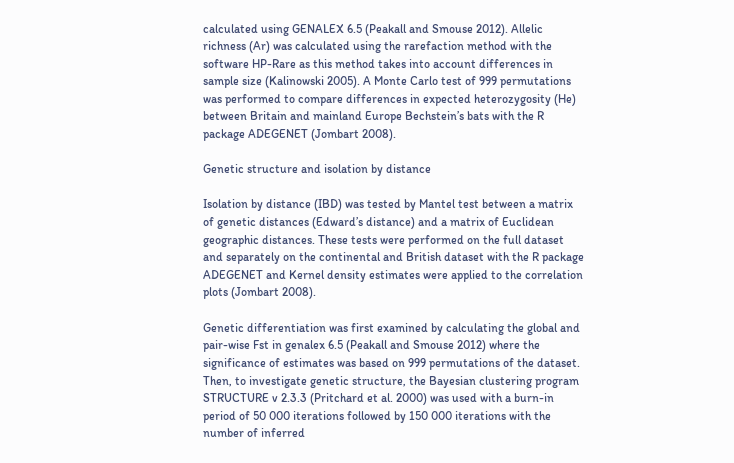calculated using GENALEX 6.5 (Peakall and Smouse 2012). Allelic richness (Ar) was calculated using the rarefaction method with the software HP-Rare as this method takes into account differences in sample size (Kalinowski 2005). A Monte Carlo test of 999 permutations was performed to compare differences in expected heterozygosity (He) between Britain and mainland Europe Bechstein’s bats with the R package ADEGENET (Jombart 2008).

Genetic structure and isolation by distance

Isolation by distance (IBD) was tested by Mantel test between a matrix of genetic distances (Edward’s distance) and a matrix of Euclidean geographic distances. These tests were performed on the full dataset and separately on the continental and British dataset with the R package ADEGENET and Kernel density estimates were applied to the correlation plots (Jombart 2008).

Genetic differentiation was first examined by calculating the global and pair-wise Fst in genalex 6.5 (Peakall and Smouse 2012) where the significance of estimates was based on 999 permutations of the dataset. Then, to investigate genetic structure, the Bayesian clustering program STRUCTURE v 2.3.3 (Pritchard et al. 2000) was used with a burn-in period of 50 000 iterations followed by 150 000 iterations with the number of inferred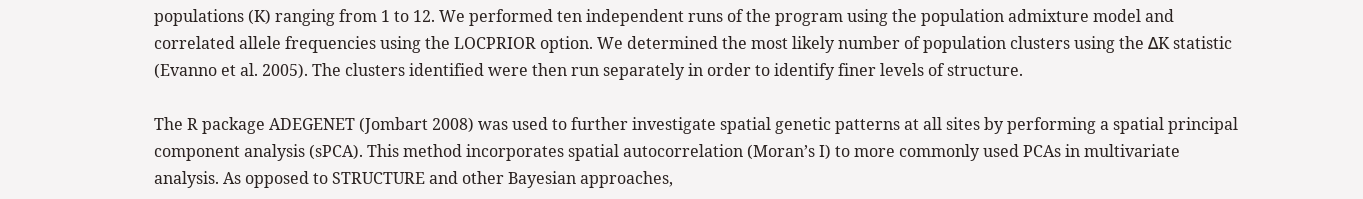populations (K) ranging from 1 to 12. We performed ten independent runs of the program using the population admixture model and correlated allele frequencies using the LOCPRIOR option. We determined the most likely number of population clusters using the ΔK statistic (Evanno et al. 2005). The clusters identified were then run separately in order to identify finer levels of structure.

The R package ADEGENET (Jombart 2008) was used to further investigate spatial genetic patterns at all sites by performing a spatial principal component analysis (sPCA). This method incorporates spatial autocorrelation (Moran’s I) to more commonly used PCAs in multivariate analysis. As opposed to STRUCTURE and other Bayesian approaches,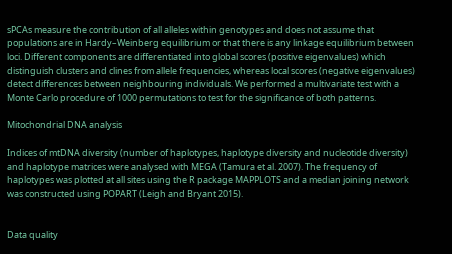sPCAs measure the contribution of all alleles within genotypes and does not assume that populations are in Hardy–Weinberg equilibrium or that there is any linkage equilibrium between loci. Different components are differentiated into global scores (positive eigenvalues) which distinguish clusters and clines from allele frequencies, whereas local scores (negative eigenvalues) detect differences between neighbouring individuals. We performed a multivariate test with a Monte Carlo procedure of 1000 permutations to test for the significance of both patterns.

Mitochondrial DNA analysis

Indices of mtDNA diversity (number of haplotypes, haplotype diversity and nucleotide diversity) and haplotype matrices were analysed with MEGA (Tamura et al. 2007). The frequency of haplotypes was plotted at all sites using the R package MAPPLOTS and a median joining network was constructed using POPART (Leigh and Bryant 2015).


Data quality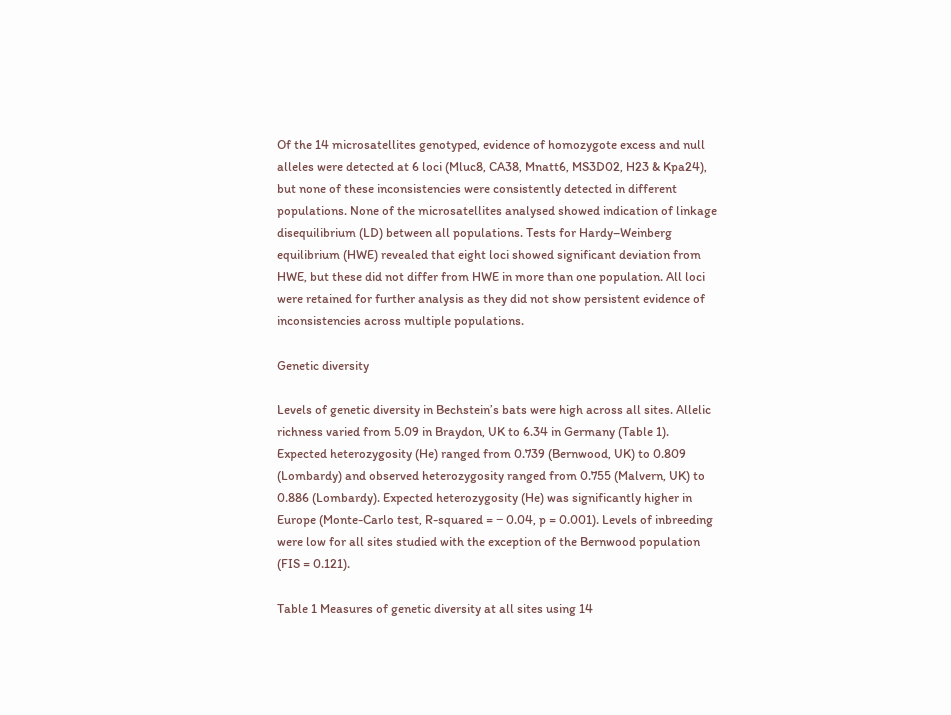Of the 14 microsatellites genotyped, evidence of homozygote excess and null alleles were detected at 6 loci (Mluc8, CA38, Mnatt6, MS3D02, H23 & Kpa24), but none of these inconsistencies were consistently detected in different populations. None of the microsatellites analysed showed indication of linkage disequilibrium (LD) between all populations. Tests for Hardy–Weinberg equilibrium (HWE) revealed that eight loci showed significant deviation from HWE, but these did not differ from HWE in more than one population. All loci were retained for further analysis as they did not show persistent evidence of inconsistencies across multiple populations.

Genetic diversity

Levels of genetic diversity in Bechstein’s bats were high across all sites. Allelic richness varied from 5.09 in Braydon, UK to 6.34 in Germany (Table 1). Expected heterozygosity (He) ranged from 0.739 (Bernwood, UK) to 0.809 (Lombardy) and observed heterozygosity ranged from 0.755 (Malvern, UK) to 0.886 (Lombardy). Expected heterozygosity (He) was significantly higher in Europe (Monte-Carlo test, R-squared = − 0.04, p = 0.001). Levels of inbreeding were low for all sites studied with the exception of the Bernwood population (FIS = 0.121).

Table 1 Measures of genetic diversity at all sites using 14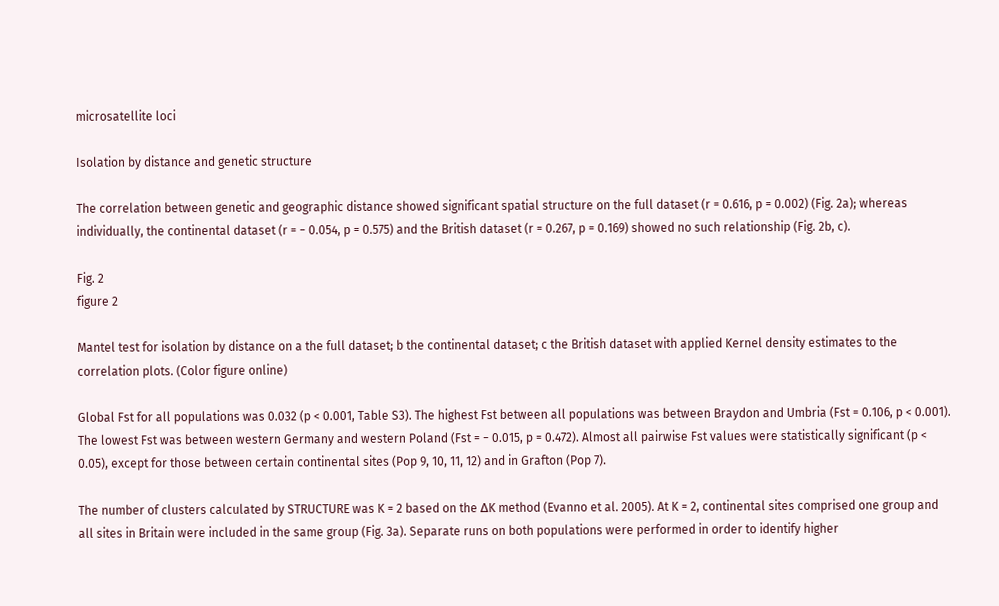microsatellite loci

Isolation by distance and genetic structure

The correlation between genetic and geographic distance showed significant spatial structure on the full dataset (r = 0.616, p = 0.002) (Fig. 2a); whereas individually, the continental dataset (r = − 0.054, p = 0.575) and the British dataset (r = 0.267, p = 0.169) showed no such relationship (Fig. 2b, c).

Fig. 2
figure 2

Mantel test for isolation by distance on a the full dataset; b the continental dataset; c the British dataset with applied Kernel density estimates to the correlation plots. (Color figure online)

Global Fst for all populations was 0.032 (p < 0.001, Table S3). The highest Fst between all populations was between Braydon and Umbria (Fst = 0.106, p < 0.001). The lowest Fst was between western Germany and western Poland (Fst = − 0.015, p = 0.472). Almost all pairwise Fst values were statistically significant (p < 0.05), except for those between certain continental sites (Pop 9, 10, 11, 12) and in Grafton (Pop 7).

The number of clusters calculated by STRUCTURE was K = 2 based on the ΔK method (Evanno et al. 2005). At K = 2, continental sites comprised one group and all sites in Britain were included in the same group (Fig. 3a). Separate runs on both populations were performed in order to identify higher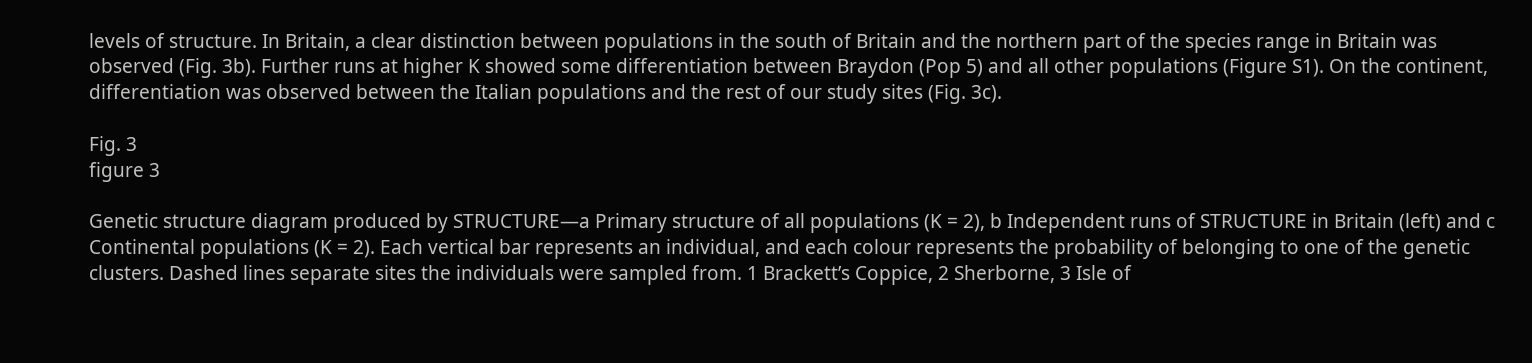levels of structure. In Britain, a clear distinction between populations in the south of Britain and the northern part of the species range in Britain was observed (Fig. 3b). Further runs at higher K showed some differentiation between Braydon (Pop 5) and all other populations (Figure S1). On the continent, differentiation was observed between the Italian populations and the rest of our study sites (Fig. 3c).

Fig. 3
figure 3

Genetic structure diagram produced by STRUCTURE—a Primary structure of all populations (K = 2), b Independent runs of STRUCTURE in Britain (left) and c Continental populations (K = 2). Each vertical bar represents an individual, and each colour represents the probability of belonging to one of the genetic clusters. Dashed lines separate sites the individuals were sampled from. 1 Brackett’s Coppice, 2 Sherborne, 3 Isle of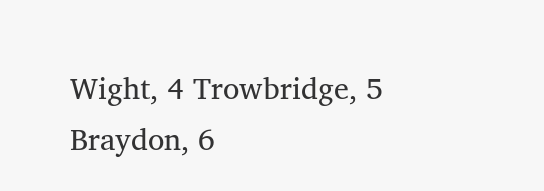Wight, 4 Trowbridge, 5 Braydon, 6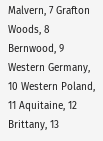Malvern, 7 Grafton Woods, 8 Bernwood, 9 Western Germany, 10 Western Poland, 11 Aquitaine, 12 Brittany, 13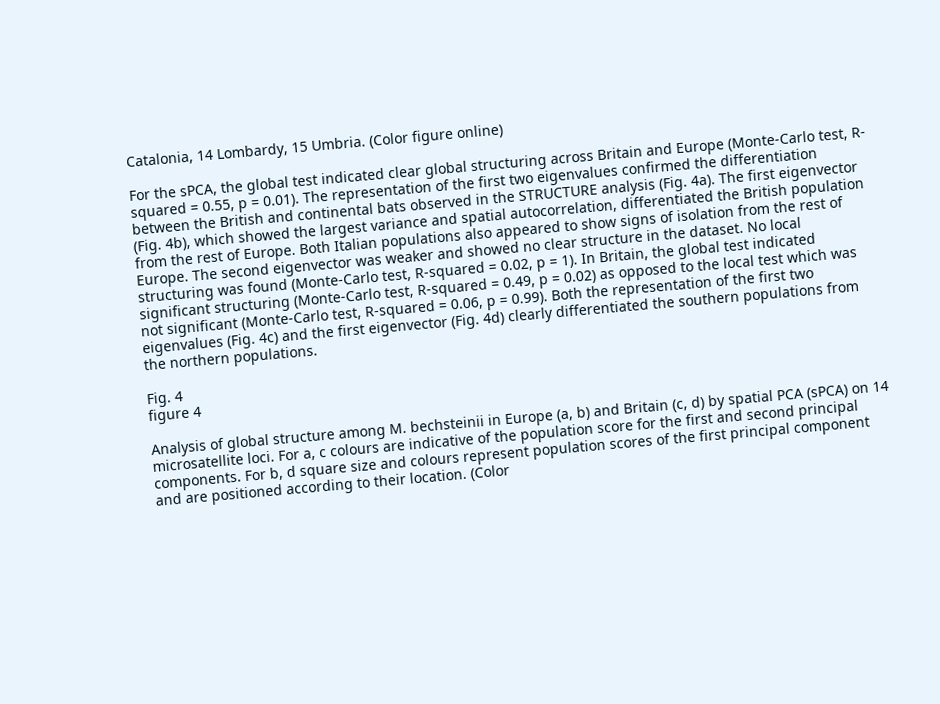Catalonia, 14 Lombardy, 15 Umbria. (Color figure online)

For the sPCA, the global test indicated clear global structuring across Britain and Europe (Monte-Carlo test, R-squared = 0.55, p = 0.01). The representation of the first two eigenvalues confirmed the differentiation between the British and continental bats observed in the STRUCTURE analysis (Fig. 4a). The first eigenvector (Fig. 4b), which showed the largest variance and spatial autocorrelation, differentiated the British population from the rest of Europe. Both Italian populations also appeared to show signs of isolation from the rest of Europe. The second eigenvector was weaker and showed no clear structure in the dataset. No local structuring was found (Monte-Carlo test, R-squared = 0.02, p = 1). In Britain, the global test indicated significant structuring (Monte-Carlo test, R-squared = 0.49, p = 0.02) as opposed to the local test which was not significant (Monte-Carlo test, R-squared = 0.06, p = 0.99). Both the representation of the first two eigenvalues (Fig. 4c) and the first eigenvector (Fig. 4d) clearly differentiated the southern populations from the northern populations.

Fig. 4
figure 4

Analysis of global structure among M. bechsteinii in Europe (a, b) and Britain (c, d) by spatial PCA (sPCA) on 14 microsatellite loci. For a, c colours are indicative of the population score for the first and second principal components. For b, d square size and colours represent population scores of the first principal component and are positioned according to their location. (Color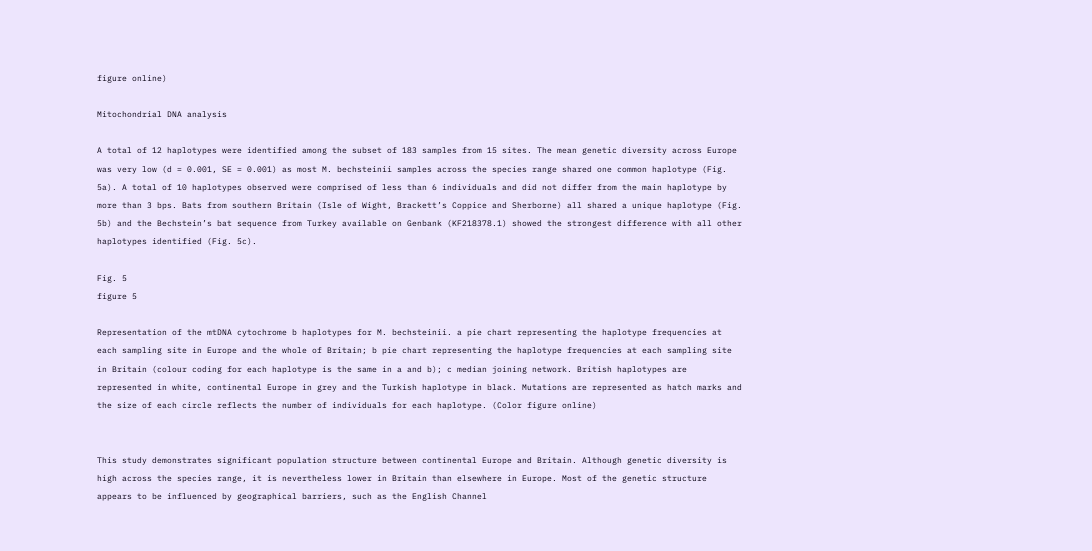figure online)

Mitochondrial DNA analysis

A total of 12 haplotypes were identified among the subset of 183 samples from 15 sites. The mean genetic diversity across Europe was very low (d = 0.001, SE = 0.001) as most M. bechsteinii samples across the species range shared one common haplotype (Fig. 5a). A total of 10 haplotypes observed were comprised of less than 6 individuals and did not differ from the main haplotype by more than 3 bps. Bats from southern Britain (Isle of Wight, Brackett’s Coppice and Sherborne) all shared a unique haplotype (Fig. 5b) and the Bechstein’s bat sequence from Turkey available on Genbank (KF218378.1) showed the strongest difference with all other haplotypes identified (Fig. 5c).

Fig. 5
figure 5

Representation of the mtDNA cytochrome b haplotypes for M. bechsteinii. a pie chart representing the haplotype frequencies at each sampling site in Europe and the whole of Britain; b pie chart representing the haplotype frequencies at each sampling site in Britain (colour coding for each haplotype is the same in a and b); c median joining network. British haplotypes are represented in white, continental Europe in grey and the Turkish haplotype in black. Mutations are represented as hatch marks and the size of each circle reflects the number of individuals for each haplotype. (Color figure online)


This study demonstrates significant population structure between continental Europe and Britain. Although genetic diversity is high across the species range, it is nevertheless lower in Britain than elsewhere in Europe. Most of the genetic structure appears to be influenced by geographical barriers, such as the English Channel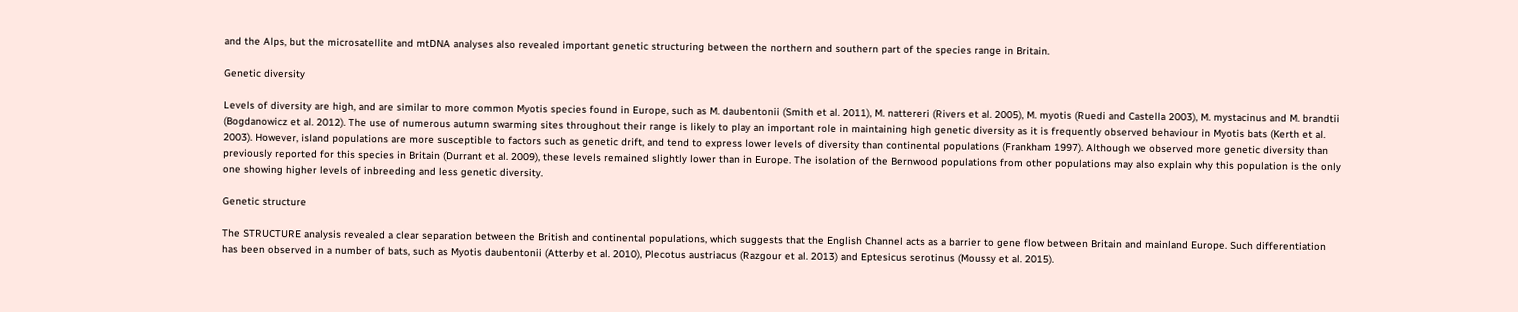and the Alps, but the microsatellite and mtDNA analyses also revealed important genetic structuring between the northern and southern part of the species range in Britain.

Genetic diversity

Levels of diversity are high, and are similar to more common Myotis species found in Europe, such as M. daubentonii (Smith et al. 2011), M. nattereri (Rivers et al. 2005), M. myotis (Ruedi and Castella 2003), M. mystacinus and M. brandtii (Bogdanowicz et al. 2012). The use of numerous autumn swarming sites throughout their range is likely to play an important role in maintaining high genetic diversity as it is frequently observed behaviour in Myotis bats (Kerth et al. 2003). However, island populations are more susceptible to factors such as genetic drift, and tend to express lower levels of diversity than continental populations (Frankham 1997). Although we observed more genetic diversity than previously reported for this species in Britain (Durrant et al. 2009), these levels remained slightly lower than in Europe. The isolation of the Bernwood populations from other populations may also explain why this population is the only one showing higher levels of inbreeding and less genetic diversity.

Genetic structure

The STRUCTURE analysis revealed a clear separation between the British and continental populations, which suggests that the English Channel acts as a barrier to gene flow between Britain and mainland Europe. Such differentiation has been observed in a number of bats, such as Myotis daubentonii (Atterby et al. 2010), Plecotus austriacus (Razgour et al. 2013) and Eptesicus serotinus (Moussy et al. 2015).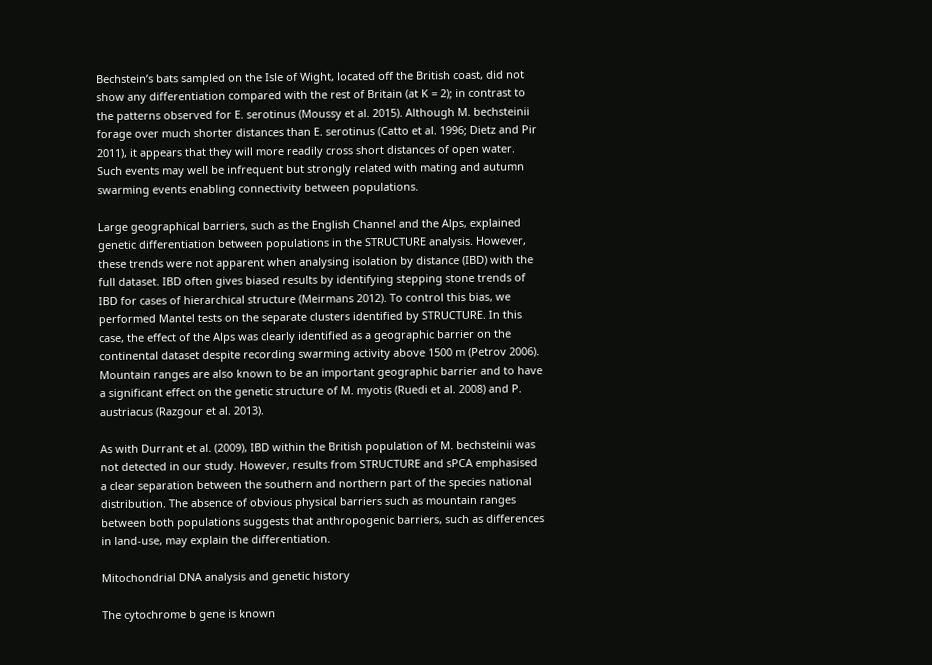Bechstein’s bats sampled on the Isle of Wight, located off the British coast, did not show any differentiation compared with the rest of Britain (at K = 2); in contrast to the patterns observed for E. serotinus (Moussy et al. 2015). Although M. bechsteinii forage over much shorter distances than E. serotinus (Catto et al. 1996; Dietz and Pir 2011), it appears that they will more readily cross short distances of open water. Such events may well be infrequent but strongly related with mating and autumn swarming events enabling connectivity between populations.

Large geographical barriers, such as the English Channel and the Alps, explained genetic differentiation between populations in the STRUCTURE analysis. However, these trends were not apparent when analysing isolation by distance (IBD) with the full dataset. IBD often gives biased results by identifying stepping stone trends of IBD for cases of hierarchical structure (Meirmans 2012). To control this bias, we performed Mantel tests on the separate clusters identified by STRUCTURE. In this case, the effect of the Alps was clearly identified as a geographic barrier on the continental dataset despite recording swarming activity above 1500 m (Petrov 2006). Mountain ranges are also known to be an important geographic barrier and to have a significant effect on the genetic structure of M. myotis (Ruedi et al. 2008) and P. austriacus (Razgour et al. 2013).

As with Durrant et al. (2009), IBD within the British population of M. bechsteinii was not detected in our study. However, results from STRUCTURE and sPCA emphasised a clear separation between the southern and northern part of the species national distribution. The absence of obvious physical barriers such as mountain ranges between both populations suggests that anthropogenic barriers, such as differences in land-use, may explain the differentiation.

Mitochondrial DNA analysis and genetic history

The cytochrome b gene is known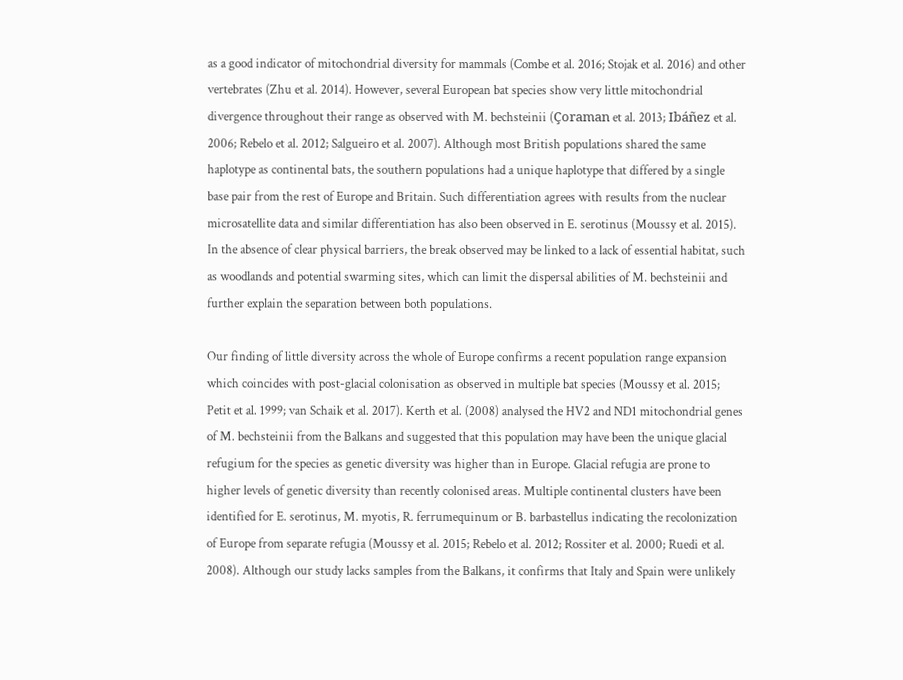as a good indicator of mitochondrial diversity for mammals (Combe et al. 2016; Stojak et al. 2016) and other vertebrates (Zhu et al. 2014). However, several European bat species show very little mitochondrial divergence throughout their range as observed with M. bechsteinii (Çoraman et al. 2013; Ibáñez et al. 2006; Rebelo et al. 2012; Salgueiro et al. 2007). Although most British populations shared the same haplotype as continental bats, the southern populations had a unique haplotype that differed by a single base pair from the rest of Europe and Britain. Such differentiation agrees with results from the nuclear microsatellite data and similar differentiation has also been observed in E. serotinus (Moussy et al. 2015). In the absence of clear physical barriers, the break observed may be linked to a lack of essential habitat, such as woodlands and potential swarming sites, which can limit the dispersal abilities of M. bechsteinii and further explain the separation between both populations.

Our finding of little diversity across the whole of Europe confirms a recent population range expansion which coincides with post-glacial colonisation as observed in multiple bat species (Moussy et al. 2015; Petit et al. 1999; van Schaik et al. 2017). Kerth et al. (2008) analysed the HV2 and ND1 mitochondrial genes of M. bechsteinii from the Balkans and suggested that this population may have been the unique glacial refugium for the species as genetic diversity was higher than in Europe. Glacial refugia are prone to higher levels of genetic diversity than recently colonised areas. Multiple continental clusters have been identified for E. serotinus, M. myotis, R. ferrumequinum or B. barbastellus indicating the recolonization of Europe from separate refugia (Moussy et al. 2015; Rebelo et al. 2012; Rossiter et al. 2000; Ruedi et al. 2008). Although our study lacks samples from the Balkans, it confirms that Italy and Spain were unlikely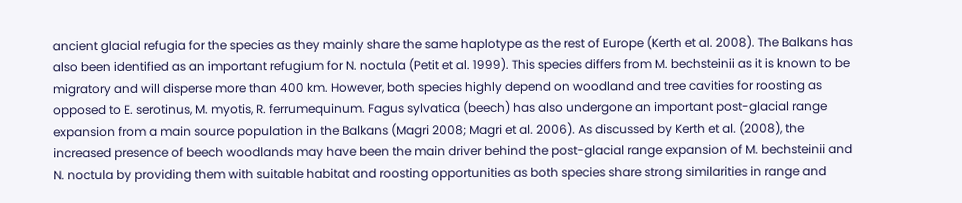ancient glacial refugia for the species as they mainly share the same haplotype as the rest of Europe (Kerth et al. 2008). The Balkans has also been identified as an important refugium for N. noctula (Petit et al. 1999). This species differs from M. bechsteinii as it is known to be migratory and will disperse more than 400 km. However, both species highly depend on woodland and tree cavities for roosting as opposed to E. serotinus, M. myotis, R. ferrumequinum. Fagus sylvatica (beech) has also undergone an important post-glacial range expansion from a main source population in the Balkans (Magri 2008; Magri et al. 2006). As discussed by Kerth et al. (2008), the increased presence of beech woodlands may have been the main driver behind the post-glacial range expansion of M. bechsteinii and N. noctula by providing them with suitable habitat and roosting opportunities as both species share strong similarities in range and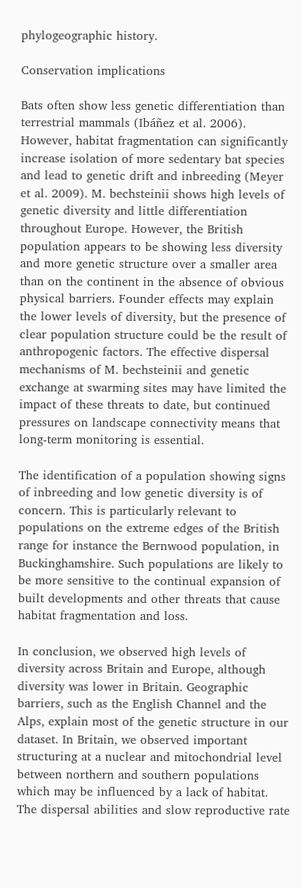phylogeographic history.

Conservation implications

Bats often show less genetic differentiation than terrestrial mammals (Ibáñez et al. 2006). However, habitat fragmentation can significantly increase isolation of more sedentary bat species and lead to genetic drift and inbreeding (Meyer et al. 2009). M. bechsteinii shows high levels of genetic diversity and little differentiation throughout Europe. However, the British population appears to be showing less diversity and more genetic structure over a smaller area than on the continent in the absence of obvious physical barriers. Founder effects may explain the lower levels of diversity, but the presence of clear population structure could be the result of anthropogenic factors. The effective dispersal mechanisms of M. bechsteinii and genetic exchange at swarming sites may have limited the impact of these threats to date, but continued pressures on landscape connectivity means that long-term monitoring is essential.

The identification of a population showing signs of inbreeding and low genetic diversity is of concern. This is particularly relevant to populations on the extreme edges of the British range for instance the Bernwood population, in Buckinghamshire. Such populations are likely to be more sensitive to the continual expansion of built developments and other threats that cause habitat fragmentation and loss.

In conclusion, we observed high levels of diversity across Britain and Europe, although diversity was lower in Britain. Geographic barriers, such as the English Channel and the Alps, explain most of the genetic structure in our dataset. In Britain, we observed important structuring at a nuclear and mitochondrial level between northern and southern populations which may be influenced by a lack of habitat. The dispersal abilities and slow reproductive rate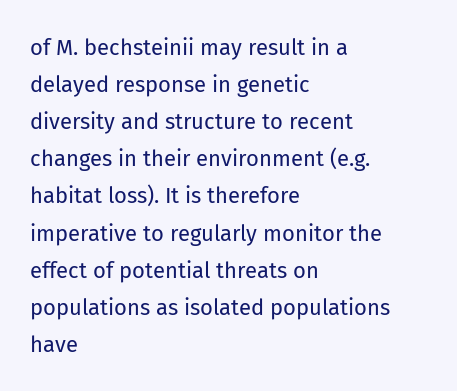of M. bechsteinii may result in a delayed response in genetic diversity and structure to recent changes in their environment (e.g. habitat loss). It is therefore imperative to regularly monitor the effect of potential threats on populations as isolated populations have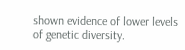shown evidence of lower levels of genetic diversity.